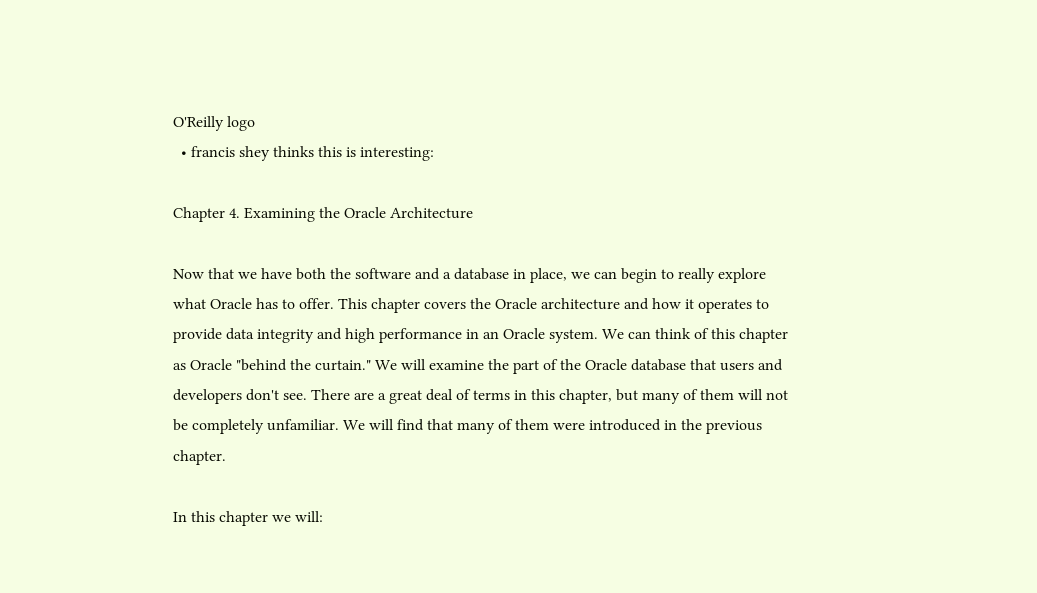O'Reilly logo
  • francis shey thinks this is interesting:

Chapter 4. Examining the Oracle Architecture

Now that we have both the software and a database in place, we can begin to really explore what Oracle has to offer. This chapter covers the Oracle architecture and how it operates to provide data integrity and high performance in an Oracle system. We can think of this chapter as Oracle "behind the curtain." We will examine the part of the Oracle database that users and developers don't see. There are a great deal of terms in this chapter, but many of them will not be completely unfamiliar. We will find that many of them were introduced in the previous chapter.

In this chapter we will: